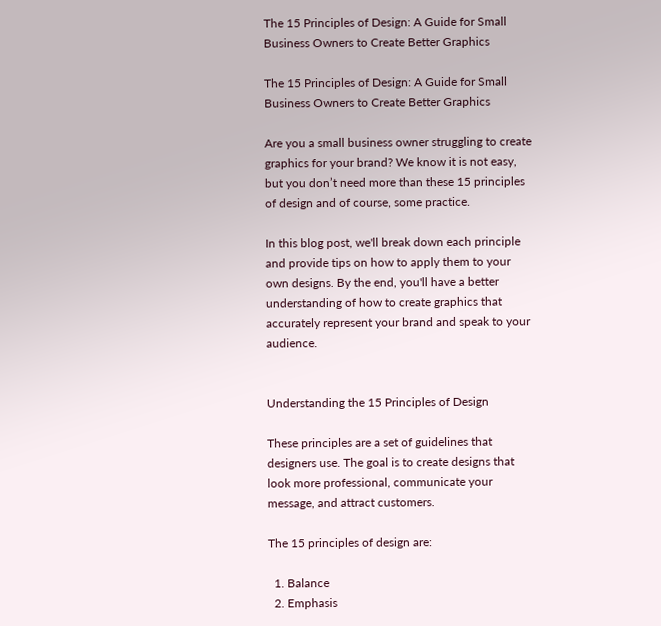The 15 Principles of Design: A Guide for Small Business Owners to Create Better Graphics

The 15 Principles of Design: A Guide for Small Business Owners to Create Better Graphics

Are you a small business owner struggling to create graphics for your brand? We know it is not easy, but you don’t need more than these 15 principles of design and of course, some practice.

In this blog post, we'll break down each principle and provide tips on how to apply them to your own designs. By the end, you'll have a better understanding of how to create graphics that accurately represent your brand and speak to your audience.


Understanding the 15 Principles of Design

These principles are a set of guidelines that designers use. The goal is to create designs that look more professional, communicate your message, and attract customers.

The 15 principles of design are:

  1. Balance
  2. Emphasis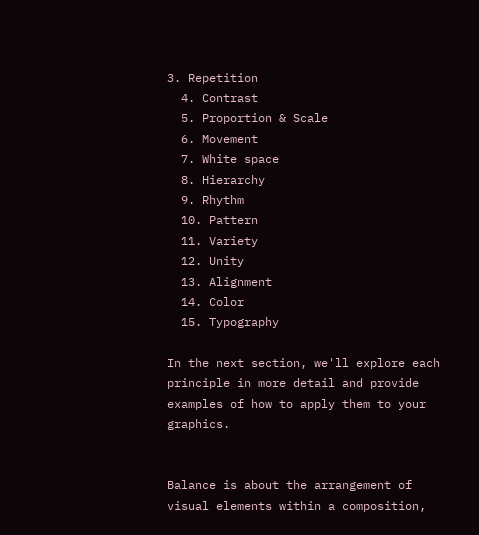3. Repetition
  4. Contrast
  5. Proportion & Scale
  6. Movement
  7. White space
  8. Hierarchy
  9. Rhythm
  10. Pattern
  11. Variety
  12. Unity
  13. Alignment
  14. Color
  15. Typography

In the next section, we'll explore each principle in more detail and provide examples of how to apply them to your graphics.


Balance is about the arrangement of visual elements within a composition,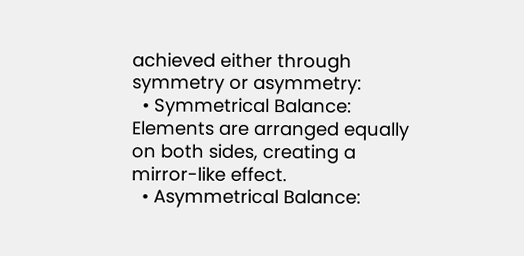achieved either through symmetry or asymmetry:
  • Symmetrical Balance: Elements are arranged equally on both sides, creating a mirror-like effect.
  • Asymmetrical Balance: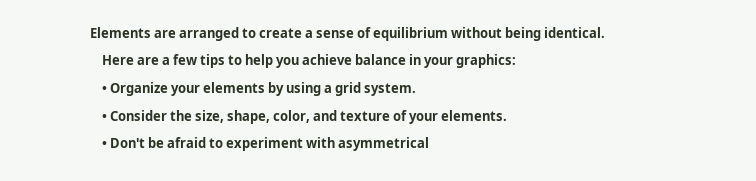Elements are arranged to create a sense of equilibrium without being identical.
    Here are a few tips to help you achieve balance in your graphics:
    • Organize your elements by using a grid system.
    • Consider the size, shape, color, and texture of your elements.
    • Don't be afraid to experiment with asymmetrical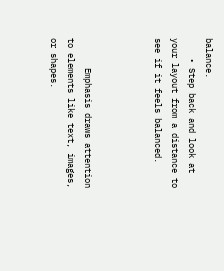balance.
    • Step back and look at your layout from a distance to see if it feels balanced.



      Emphasis draws attention to elements like text, images, or shapes.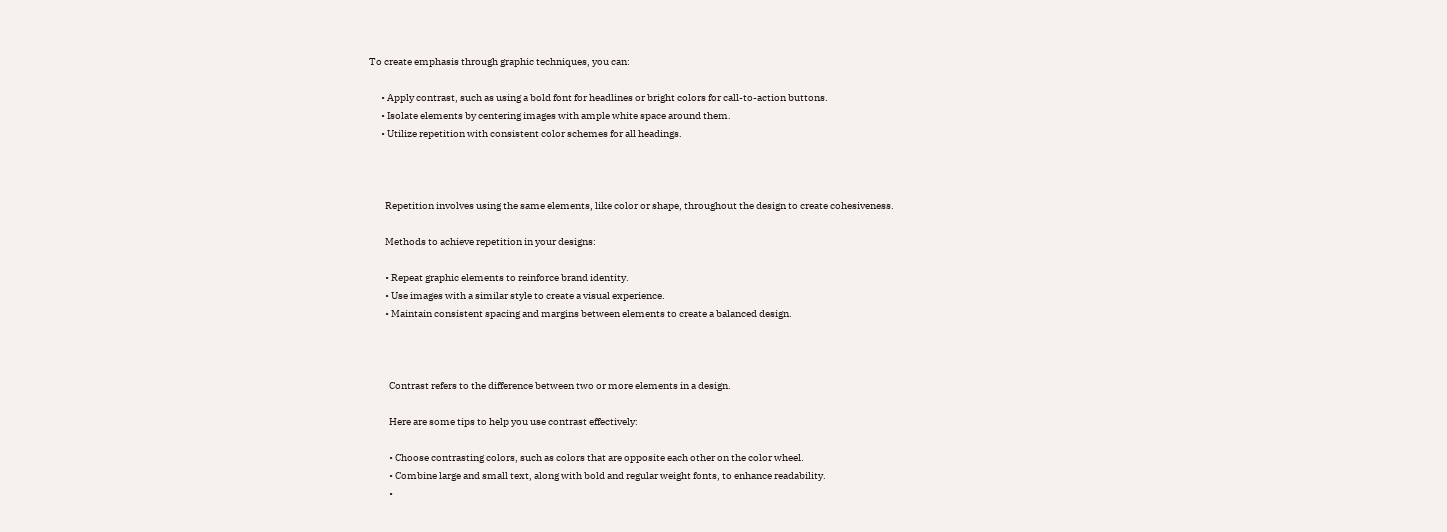To create emphasis through graphic techniques, you can:

      • Apply contrast, such as using a bold font for headlines or bright colors for call-to-action buttons.
      • Isolate elements by centering images with ample white space around them.
      • Utilize repetition with consistent color schemes for all headings.



        Repetition involves using the same elements, like color or shape, throughout the design to create cohesiveness.

        Methods to achieve repetition in your designs:

        • Repeat graphic elements to reinforce brand identity.
        • Use images with a similar style to create a visual experience.
        • Maintain consistent spacing and margins between elements to create a balanced design.



          Contrast refers to the difference between two or more elements in a design.

          Here are some tips to help you use contrast effectively:

          • Choose contrasting colors, such as colors that are opposite each other on the color wheel.
          • Combine large and small text, along with bold and regular weight fonts, to enhance readability.
          •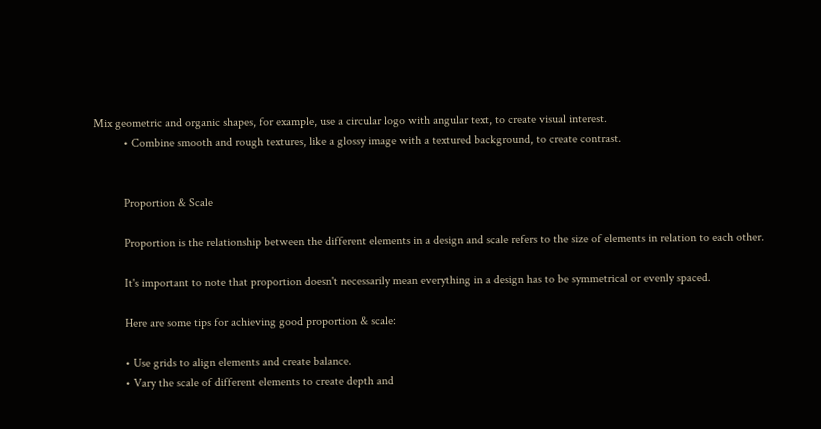Mix geometric and organic shapes, for example, use a circular logo with angular text, to create visual interest.
          • Combine smooth and rough textures, like a glossy image with a textured background, to create contrast.


          Proportion & Scale

          Proportion is the relationship between the different elements in a design and scale refers to the size of elements in relation to each other.

          It's important to note that proportion doesn't necessarily mean everything in a design has to be symmetrical or evenly spaced.

          Here are some tips for achieving good proportion & scale:

          • Use grids to align elements and create balance.
          • Vary the scale of different elements to create depth and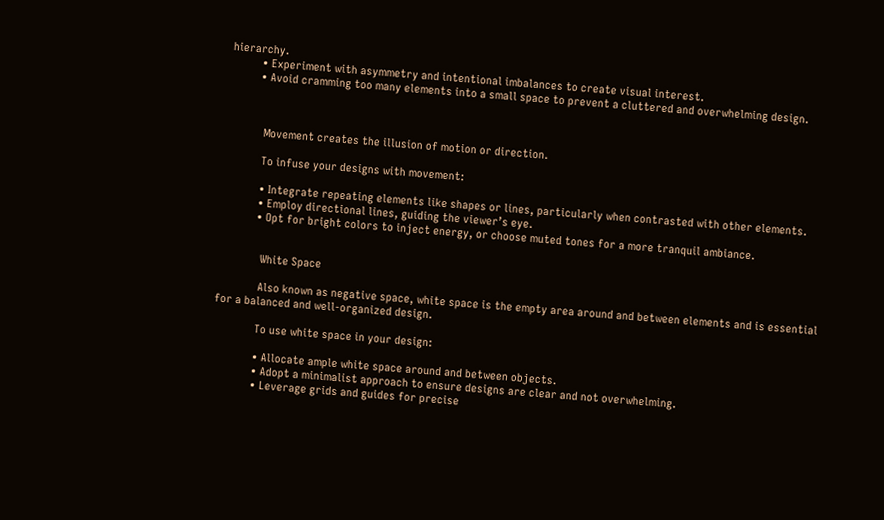hierarchy.
          • Experiment with asymmetry and intentional imbalances to create visual interest.
          • Avoid cramming too many elements into a small space to prevent a cluttered and overwhelming design.



            Movement creates the illusion of motion or direction.

            To infuse your designs with movement:

            • Integrate repeating elements like shapes or lines, particularly when contrasted with other elements.
            • Employ directional lines, guiding the viewer’s eye.
            • Opt for bright colors to inject energy, or choose muted tones for a more tranquil ambiance.


              White Space

              Also known as negative space, white space is the empty area around and between elements and is essential for a balanced and well-organized design.

              To use white space in your design:

              • Allocate ample white space around and between objects.
              • Adopt a minimalist approach to ensure designs are clear and not overwhelming.
              • Leverage grids and guides for precise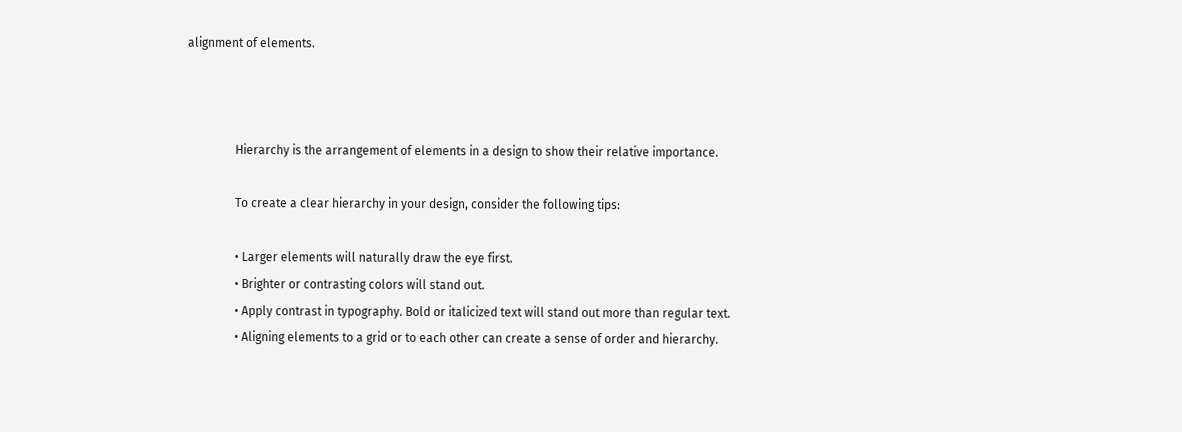alignment of elements.



                Hierarchy is the arrangement of elements in a design to show their relative importance.

                To create a clear hierarchy in your design, consider the following tips:

                • Larger elements will naturally draw the eye first.
                • Brighter or contrasting colors will stand out.
                • Apply contrast in typography. Bold or italicized text will stand out more than regular text.
                • Aligning elements to a grid or to each other can create a sense of order and hierarchy.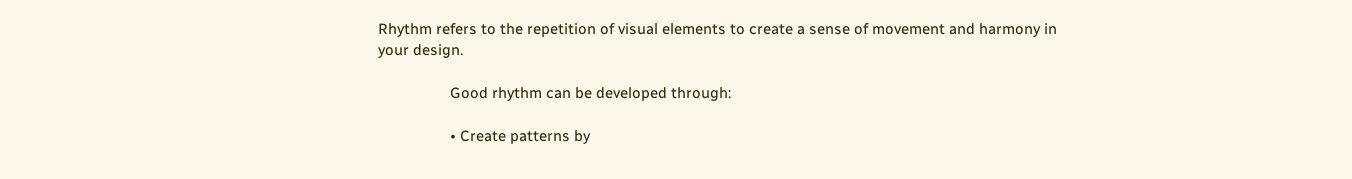Rhythm refers to the repetition of visual elements to create a sense of movement and harmony in your design.

                  Good rhythm can be developed through:

                  • Create patterns by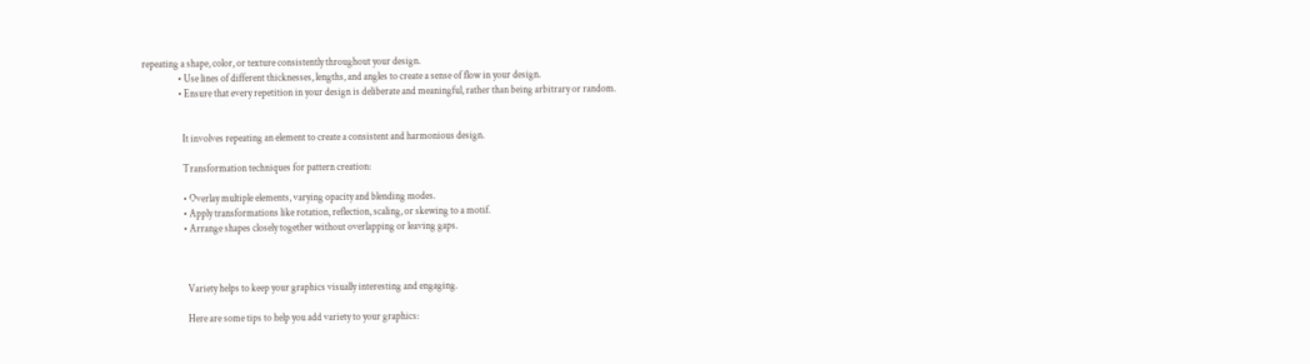repeating a shape, color, or texture consistently throughout your design.
                  • Use lines of different thicknesses, lengths, and angles to create a sense of flow in your design.
                  • Ensure that every repetition in your design is deliberate and meaningful, rather than being arbitrary or random.


                    It involves repeating an element to create a consistent and harmonious design.

                    Transformation techniques for pattern creation:

                    • Overlay multiple elements, varying opacity and blending modes.
                    • Apply transformations like rotation, reflection, scaling, or skewing to a motif.
                    • Arrange shapes closely together without overlapping or leaving gaps.



                      Variety helps to keep your graphics visually interesting and engaging.

                      Here are some tips to help you add variety to your graphics: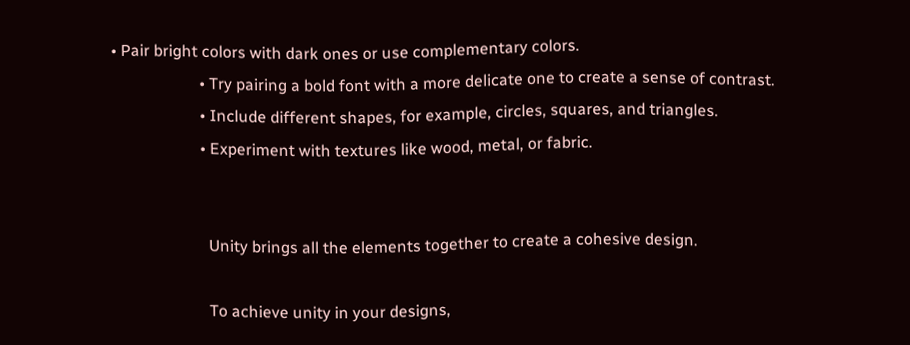• Pair bright colors with dark ones or use complementary colors.
                      • Try pairing a bold font with a more delicate one to create a sense of contrast.
                      • Include different shapes, for example, circles, squares, and triangles.
                      • Experiment with textures like wood, metal, or fabric.


                        Unity brings all the elements together to create a cohesive design.

                        To achieve unity in your designs,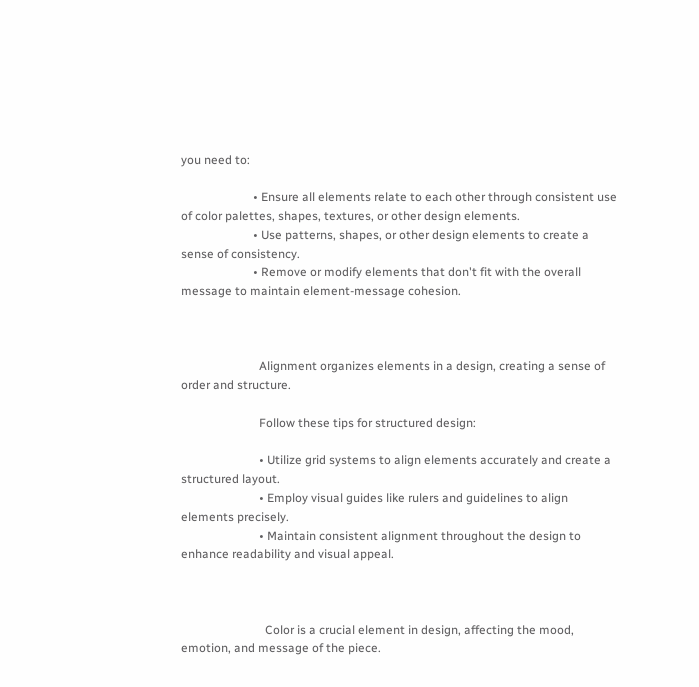you need to:

                        • Ensure all elements relate to each other through consistent use of color palettes, shapes, textures, or other design elements.
                        • Use patterns, shapes, or other design elements to create a sense of consistency.
                        • Remove or modify elements that don't fit with the overall message to maintain element-message cohesion.



                          Alignment organizes elements in a design, creating a sense of order and structure.

                          Follow these tips for structured design:

                          • Utilize grid systems to align elements accurately and create a structured layout.
                          • Employ visual guides like rulers and guidelines to align elements precisely.
                          • Maintain consistent alignment throughout the design to enhance readability and visual appeal.



                            Color is a crucial element in design, affecting the mood, emotion, and message of the piece.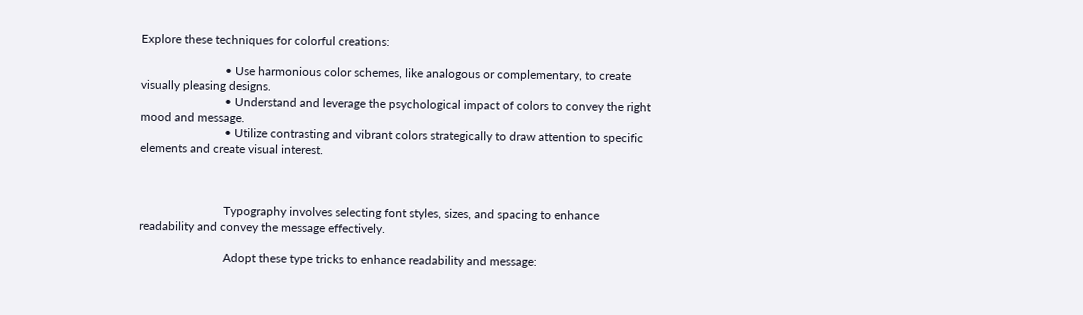Explore these techniques for colorful creations:

                            • Use harmonious color schemes, like analogous or complementary, to create visually pleasing designs.
                            • Understand and leverage the psychological impact of colors to convey the right mood and message.
                            • Utilize contrasting and vibrant colors strategically to draw attention to specific elements and create visual interest.



                            Typography involves selecting font styles, sizes, and spacing to enhance readability and convey the message effectively.

                            Adopt these type tricks to enhance readability and message: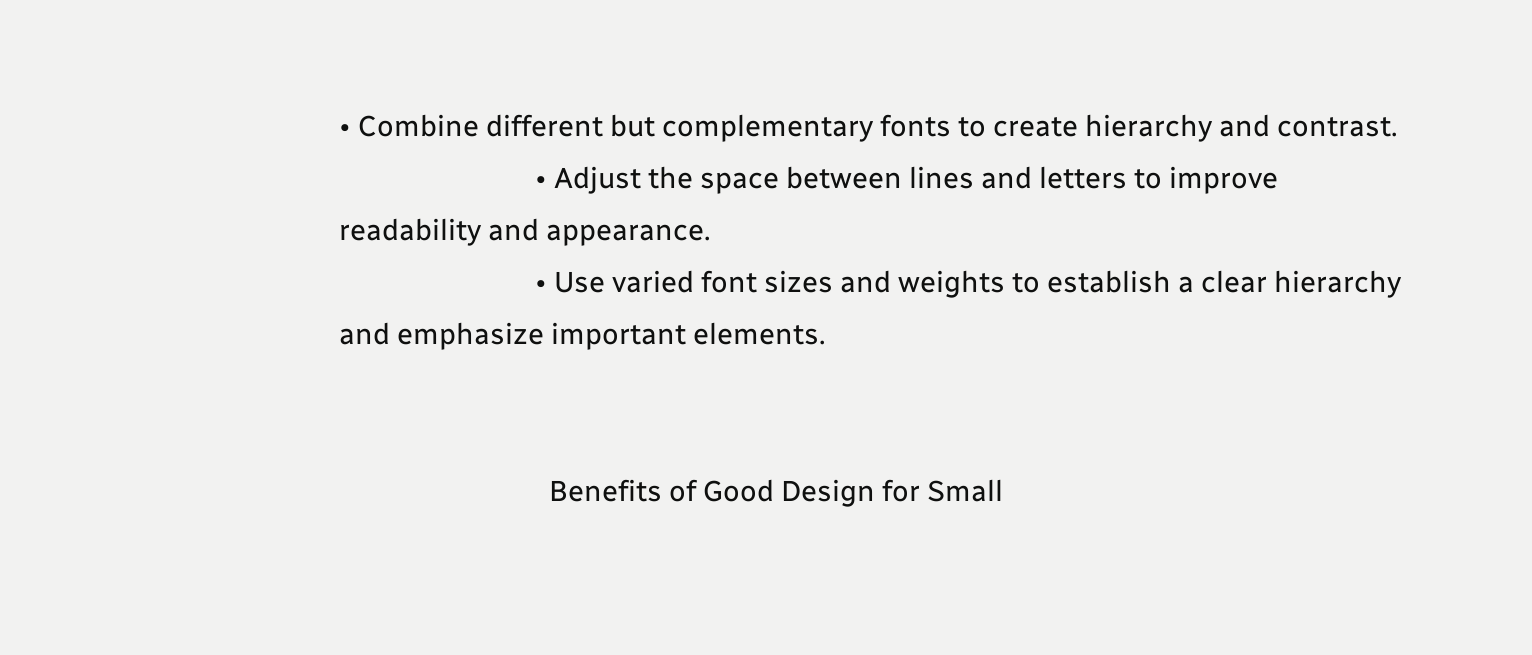• Combine different but complementary fonts to create hierarchy and contrast.
                            • Adjust the space between lines and letters to improve readability and appearance.
                            • Use varied font sizes and weights to establish a clear hierarchy and emphasize important elements.


                              Benefits of Good Design for Small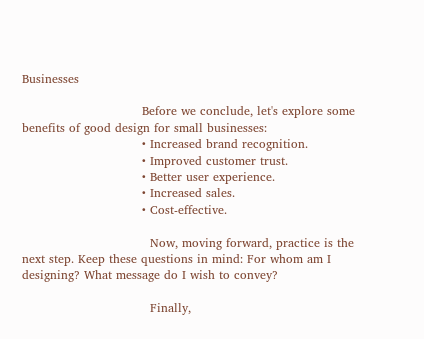Businesses

                              Before we conclude, let's explore some benefits of good design for small businesses:
                              • Increased brand recognition.
                              • Improved customer trust.
                              • Better user experience.
                              • Increased sales.
                              • Cost-effective.

                                Now, moving forward, practice is the next step. Keep these questions in mind: For whom am I designing? What message do I wish to convey?

                                Finally,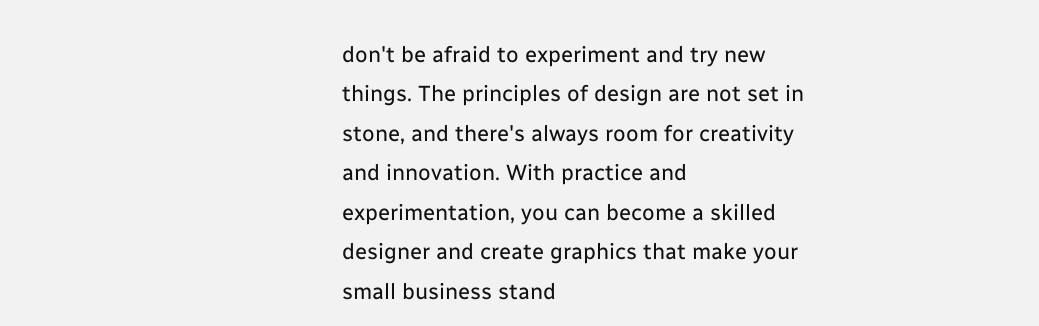don't be afraid to experiment and try new things. The principles of design are not set in stone, and there's always room for creativity and innovation. With practice and experimentation, you can become a skilled designer and create graphics that make your small business stand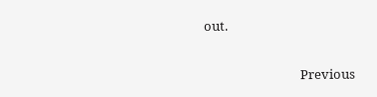out.

                                Previous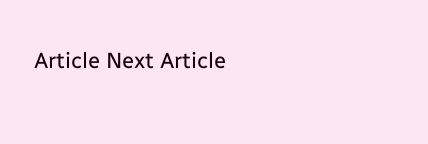Article Next Article